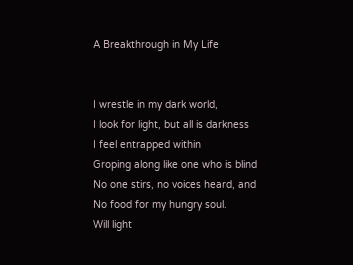A Breakthrough in My Life


I wrestle in my dark world,
I look for light, but all is darkness
I feel entrapped within
Groping along like one who is blind
No one stirs, no voices heard, and
No food for my hungry soul.
Will light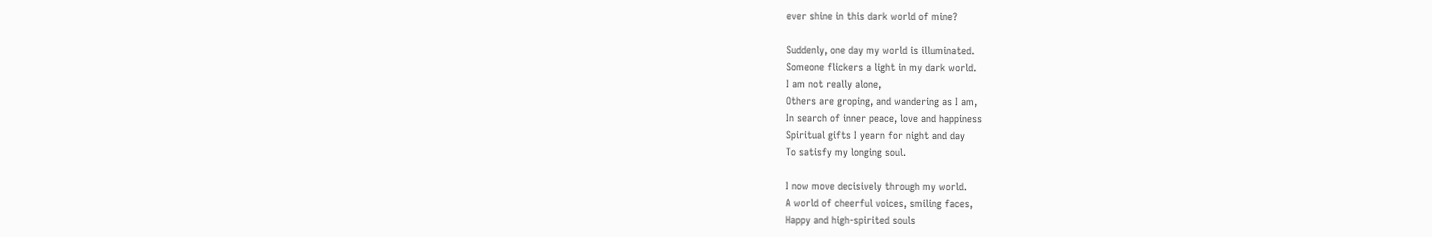ever shine in this dark world of mine?

Suddenly, one day my world is illuminated.
Someone flickers a light in my dark world.
I am not really alone,
Others are groping, and wandering as I am,
In search of inner peace, love and happiness
Spiritual gifts I yearn for night and day
To satisfy my longing soul.

I now move decisively through my world.
A world of cheerful voices, smiling faces,
Happy and high-spirited souls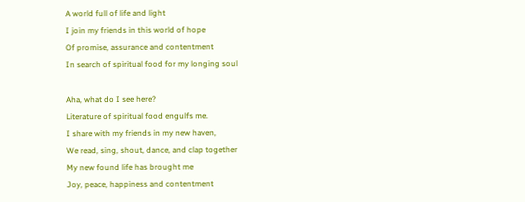A world full of life and light
I join my friends in this world of hope
Of promise, assurance and contentment
In search of spiritual food for my longing soul

Aha, what do I see here?
Literature of spiritual food engulfs me.
I share with my friends in my new haven,
We read, sing, shout, dance, and clap together
My new found life has brought me
Joy, peace, happiness and contentment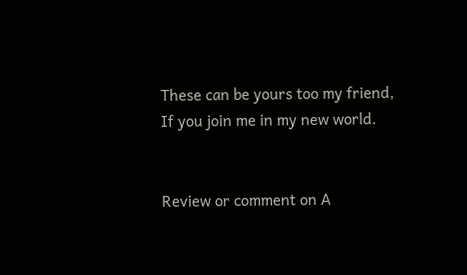These can be yours too my friend,
If you join me in my new world.


Review or comment on A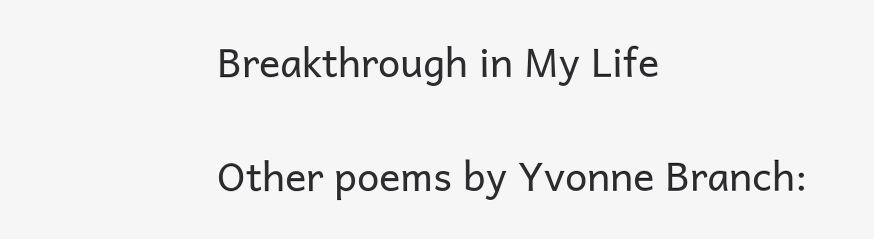Breakthrough in My Life

Other poems by Yvonne Branch: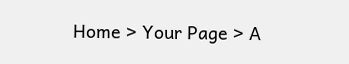Home > Your Page > A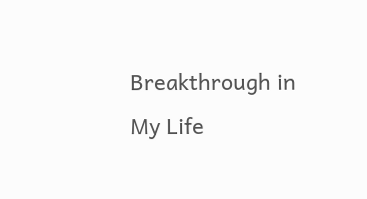Breakthrough in My Life